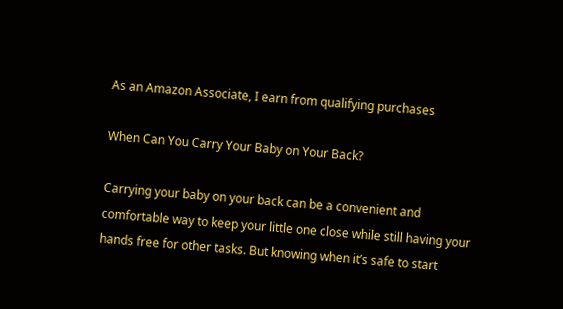As an Amazon Associate, I earn from qualifying purchases

When Can You Carry Your Baby on Your Back?

Carrying your baby on your back can be a convenient and comfortable way to keep your little one close while still having your hands free for other tasks. But knowing when it’s safe to start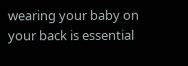wearing your baby on your back is essential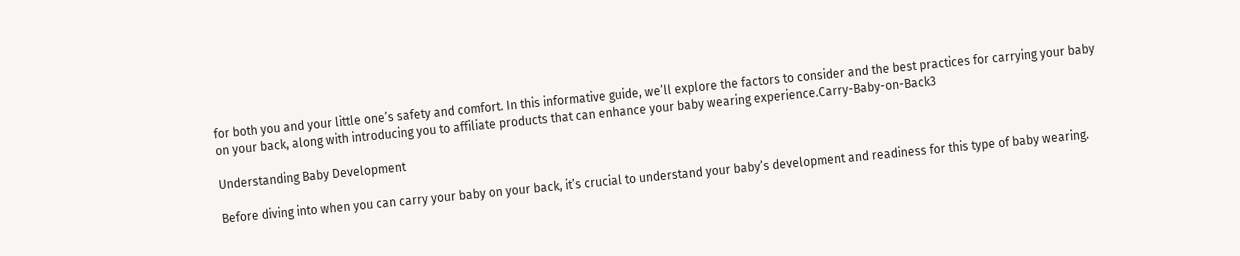for both you and your little one’s safety and comfort. In this informative guide, we’ll explore the factors to consider and the best practices for carrying your baby on your back, along with introducing you to affiliate products that can enhance your baby wearing experience.Carry-Baby-on-Back3

Understanding Baby Development

Before diving into when you can carry your baby on your back, it’s crucial to understand your baby’s development and readiness for this type of baby wearing.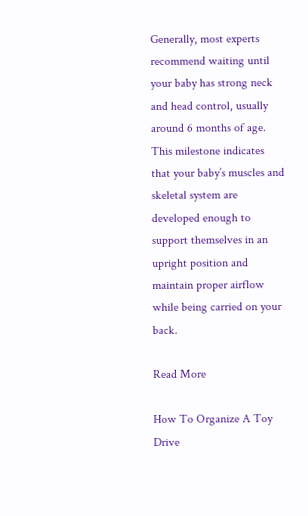Generally, most experts recommend waiting until your baby has strong neck and head control, usually around 6 months of age. This milestone indicates that your baby’s muscles and skeletal system are developed enough to support themselves in an upright position and maintain proper airflow while being carried on your back.

Read More

How To Organize A Toy Drive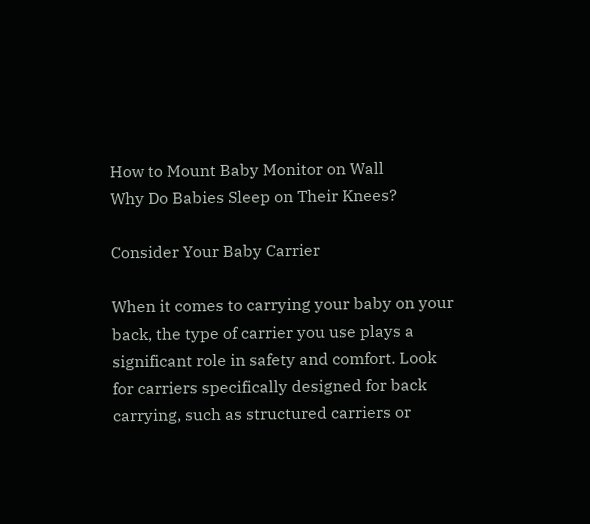How to Mount Baby Monitor on Wall
Why Do Babies Sleep on Their Knees?

Consider Your Baby Carrier

When it comes to carrying your baby on your back, the type of carrier you use plays a significant role in safety and comfort. Look for carriers specifically designed for back carrying, such as structured carriers or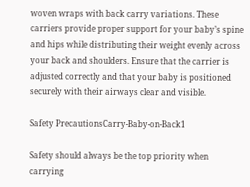woven wraps with back carry variations. These carriers provide proper support for your baby’s spine and hips while distributing their weight evenly across your back and shoulders. Ensure that the carrier is adjusted correctly and that your baby is positioned securely with their airways clear and visible.

Safety PrecautionsCarry-Baby-on-Back1

Safety should always be the top priority when carrying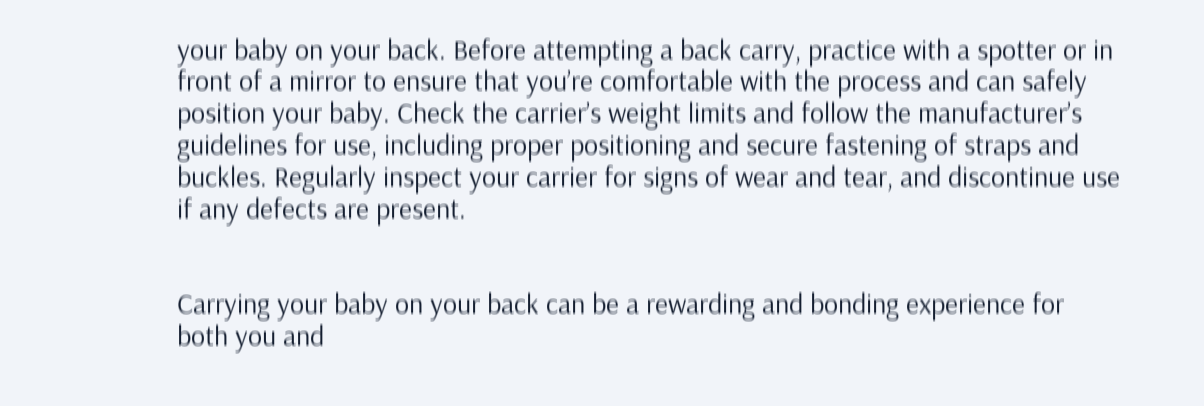your baby on your back. Before attempting a back carry, practice with a spotter or in front of a mirror to ensure that you’re comfortable with the process and can safely position your baby. Check the carrier’s weight limits and follow the manufacturer’s guidelines for use, including proper positioning and secure fastening of straps and buckles. Regularly inspect your carrier for signs of wear and tear, and discontinue use if any defects are present.


Carrying your baby on your back can be a rewarding and bonding experience for both you and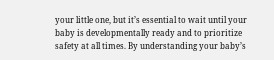your little one, but it’s essential to wait until your baby is developmentally ready and to prioritize safety at all times. By understanding your baby’s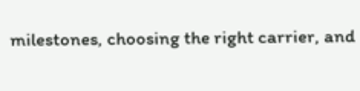milestones, choosing the right carrier, and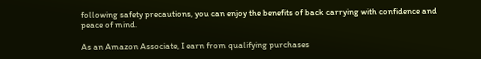following safety precautions, you can enjoy the benefits of back carrying with confidence and peace of mind.

As an Amazon Associate, I earn from qualifying purchases